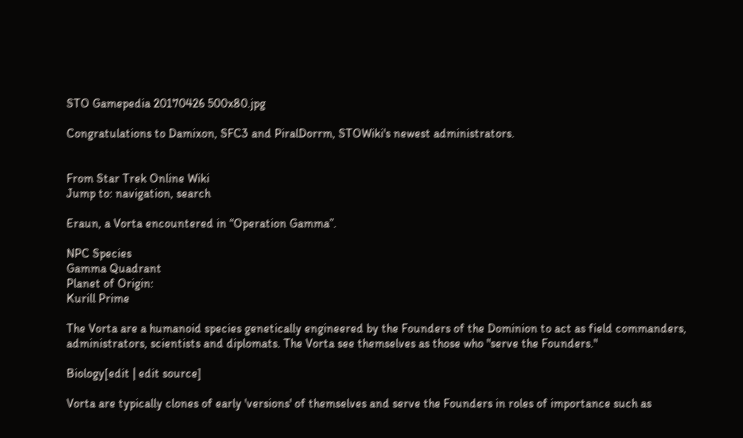STO Gamepedia 20170426 500x80.jpg

Congratulations to Damixon, SFC3 and PiralDorrm, STOWiki's newest administrators.


From Star Trek Online Wiki
Jump to: navigation, search

Eraun, a Vorta encountered in “Operation Gamma”.

NPC Species
Gamma Quadrant
Planet of Origin:
Kurill Prime

The Vorta are a humanoid species genetically engineered by the Founders of the Dominion to act as field commanders, administrators, scientists and diplomats. The Vorta see themselves as those who "serve the Founders."

Biology[edit | edit source]

Vorta are typically clones of early 'versions' of themselves and serve the Founders in roles of importance such as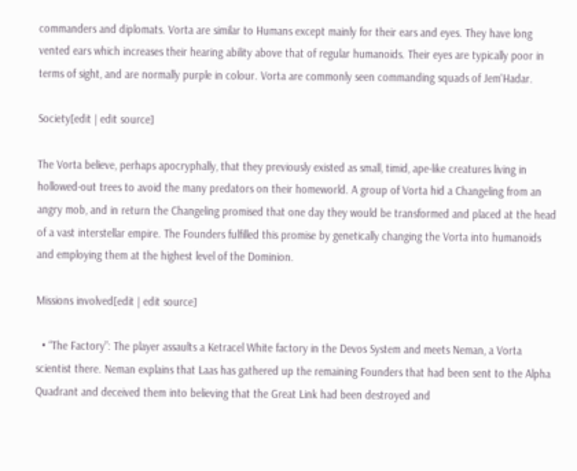commanders and diplomats. Vorta are similar to Humans except mainly for their ears and eyes. They have long vented ears which increases their hearing ability above that of regular humanoids. Their eyes are typically poor in terms of sight, and are normally purple in colour. Vorta are commonly seen commanding squads of Jem'Hadar.

Society[edit | edit source]

The Vorta believe, perhaps apocryphally, that they previously existed as small, timid, ape-like creatures living in hollowed-out trees to avoid the many predators on their homeworld. A group of Vorta hid a Changeling from an angry mob, and in return the Changeling promised that one day they would be transformed and placed at the head of a vast interstellar empire. The Founders fulfilled this promise by genetically changing the Vorta into humanoids and employing them at the highest level of the Dominion.

Missions involved[edit | edit source]

  • “The Factory”: The player assaults a Ketracel White factory in the Devos System and meets Neman, a Vorta scientist there. Neman explains that Laas has gathered up the remaining Founders that had been sent to the Alpha Quadrant and deceived them into believing that the Great Link had been destroyed and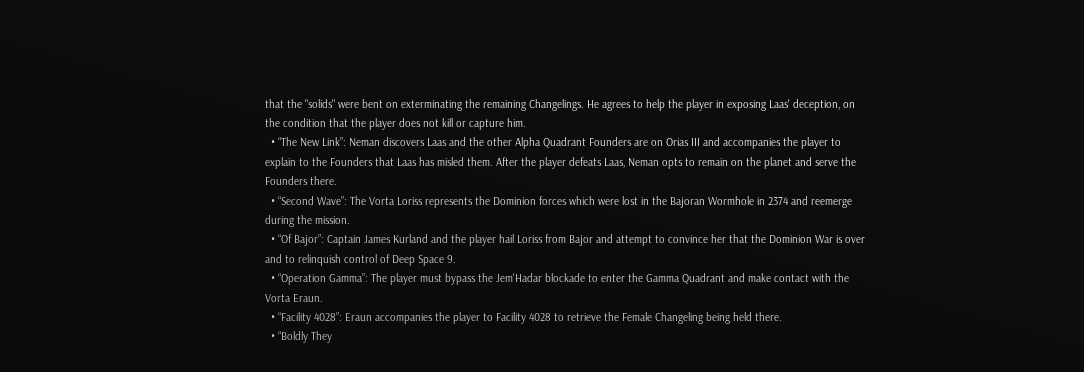that the "solids" were bent on exterminating the remaining Changelings. He agrees to help the player in exposing Laas' deception, on the condition that the player does not kill or capture him.
  • “The New Link”: Neman discovers Laas and the other Alpha Quadrant Founders are on Orias III and accompanies the player to explain to the Founders that Laas has misled them. After the player defeats Laas, Neman opts to remain on the planet and serve the Founders there.
  • “Second Wave”: The Vorta Loriss represents the Dominion forces which were lost in the Bajoran Wormhole in 2374 and reemerge during the mission.
  • “Of Bajor”: Captain James Kurland and the player hail Loriss from Bajor and attempt to convince her that the Dominion War is over and to relinquish control of Deep Space 9.
  • “Operation Gamma”: The player must bypass the Jem'Hadar blockade to enter the Gamma Quadrant and make contact with the Vorta Eraun.
  • “Facility 4028”: Eraun accompanies the player to Facility 4028 to retrieve the Female Changeling being held there.
  • “Boldly They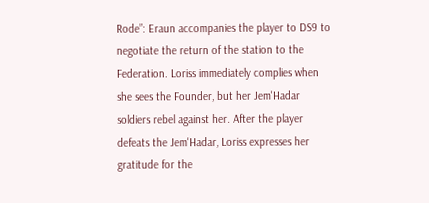Rode”: Eraun accompanies the player to DS9 to negotiate the return of the station to the Federation. Loriss immediately complies when she sees the Founder, but her Jem'Hadar soldiers rebel against her. After the player defeats the Jem'Hadar, Loriss expresses her gratitude for the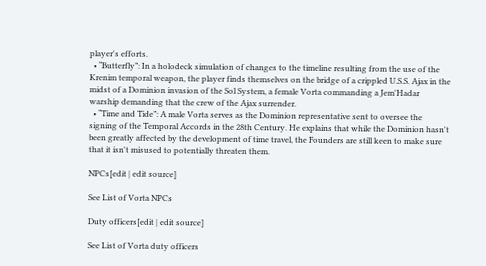player's efforts.
  • “Butterfly”: In a holodeck simulation of changes to the timeline resulting from the use of the Krenim temporal weapon, the player finds themselves on the bridge of a crippled U.S.S. Ajax in the midst of a Dominion invasion of the Sol System, a female Vorta commanding a Jem'Hadar warship demanding that the crew of the Ajax surrender.
  • “Time and Tide”: A male Vorta serves as the Dominion representative sent to oversee the signing of the Temporal Accords in the 28th Century. He explains that while the Dominion hasn't been greatly affected by the development of time travel, the Founders are still keen to make sure that it isn't misused to potentially threaten them.

NPCs[edit | edit source]

See List of Vorta NPCs

Duty officers[edit | edit source]

See List of Vorta duty officers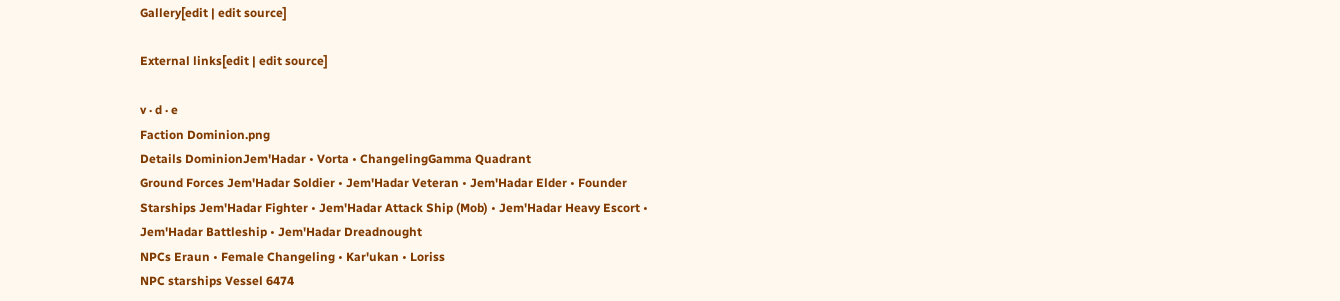Gallery[edit | edit source]

External links[edit | edit source]

v · d · e
Faction Dominion.png
Details DominionJem'Hadar • Vorta • ChangelingGamma Quadrant
Ground Forces Jem'Hadar Soldier • Jem'Hadar Veteran • Jem'Hadar Elder • Founder
Starships Jem'Hadar Fighter • Jem'Hadar Attack Ship (Mob) • Jem'Hadar Heavy Escort • Jem'Hadar Battleship • Jem'Hadar Dreadnought
NPCs Eraun • Female Changeling • Kar'ukan • Loriss
NPC starships Vessel 6474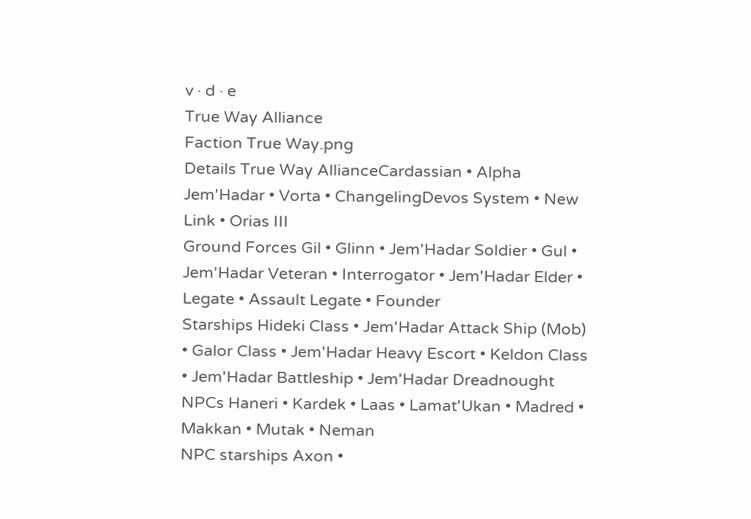v · d · e
True Way Alliance
Faction True Way.png
Details True Way AllianceCardassian • Alpha Jem'Hadar • Vorta • ChangelingDevos System • New Link • Orias III
Ground Forces Gil • Glinn • Jem'Hadar Soldier • Gul • Jem'Hadar Veteran • Interrogator • Jem'Hadar Elder • Legate • Assault Legate • Founder
Starships Hideki Class • Jem'Hadar Attack Ship (Mob) • Galor Class • Jem'Hadar Heavy Escort • Keldon Class • Jem'Hadar Battleship • Jem'Hadar Dreadnought
NPCs Haneri • Kardek • Laas • Lamat'Ukan • Madred • Makkan • Mutak • Neman
NPC starships Axon •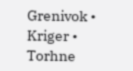Grenivok • Kriger • Torhne